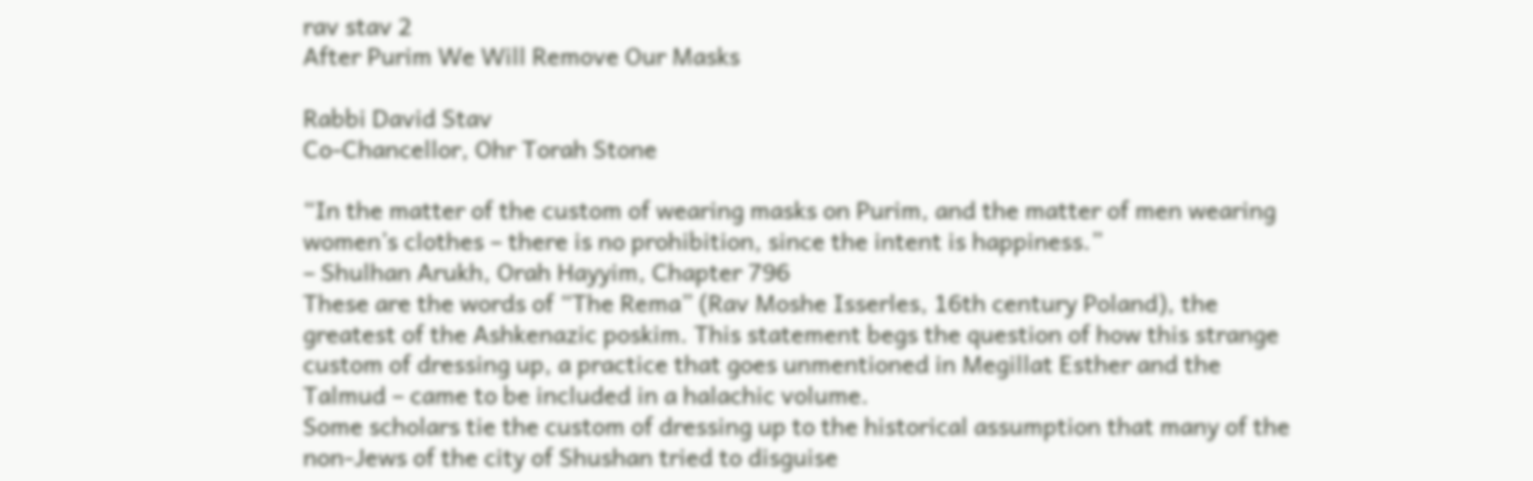rav stav 2
After Purim We Will Remove Our Masks

Rabbi David Stav
Co-Chancellor, Ohr Torah Stone

“In the matter of the custom of wearing masks on Purim, and the matter of men wearing women’s clothes – there is no prohibition, since the intent is happiness.”
– Shulhan Arukh, Orah Hayyim, Chapter 796
These are the words of “The Rema” (Rav Moshe Isserles, 16th century Poland), the greatest of the Ashkenazic poskim. This statement begs the question of how this strange custom of dressing up, a practice that goes unmentioned in Megillat Esther and the Talmud – came to be included in a halachic volume.
Some scholars tie the custom of dressing up to the historical assumption that many of the non-Jews of the city of Shushan tried to disguise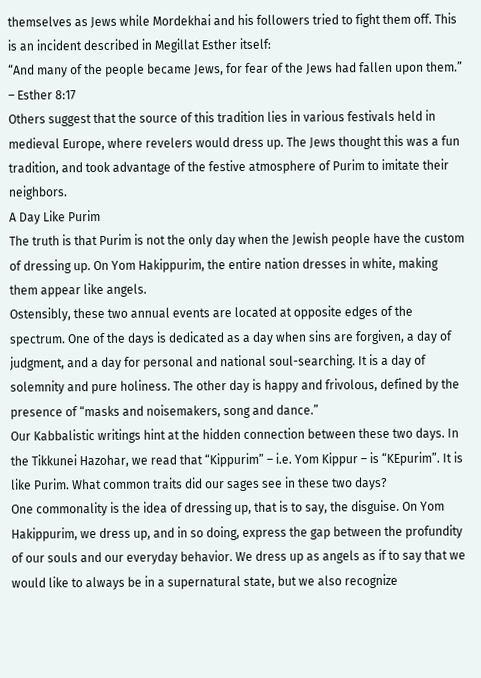themselves as Jews while Mordekhai and his followers tried to fight them off. This is an incident described in Megillat Esther itself:
“And many of the people became Jews, for fear of the Jews had fallen upon them.”
– Esther 8:17
Others suggest that the source of this tradition lies in various festivals held in medieval Europe, where revelers would dress up. The Jews thought this was a fun tradition, and took advantage of the festive atmosphere of Purim to imitate their neighbors.
A Day Like Purim
The truth is that Purim is not the only day when the Jewish people have the custom of dressing up. On Yom Hakippurim, the entire nation dresses in white, making them appear like angels.
Ostensibly, these two annual events are located at opposite edges of the spectrum. One of the days is dedicated as a day when sins are forgiven, a day of judgment, and a day for personal and national soul-searching. It is a day of solemnity and pure holiness. The other day is happy and frivolous, defined by the presence of “masks and noisemakers, song and dance.”
Our Kabbalistic writings hint at the hidden connection between these two days. In the Tikkunei Hazohar, we read that “Kippurim” – i.e. Yom Kippur – is “KEpurim”. It is like Purim. What common traits did our sages see in these two days?
One commonality is the idea of dressing up, that is to say, the disguise. On Yom Hakippurim, we dress up, and in so doing, express the gap between the profundity of our souls and our everyday behavior. We dress up as angels as if to say that we would like to always be in a supernatural state, but we also recognize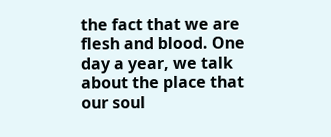the fact that we are flesh and blood. One day a year, we talk about the place that our soul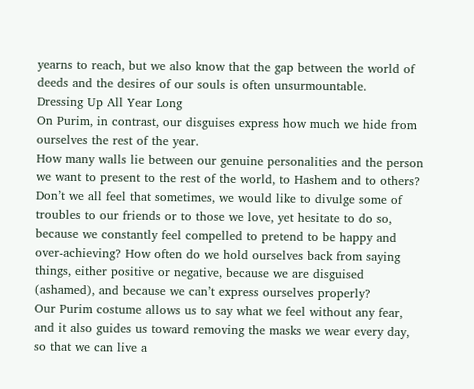yearns to reach, but we also know that the gap between the world of deeds and the desires of our souls is often unsurmountable.
Dressing Up All Year Long
On Purim, in contrast, our disguises express how much we hide from ourselves the rest of the year.
How many walls lie between our genuine personalities and the person we want to present to the rest of the world, to Hashem and to others? Don’t we all feel that sometimes, we would like to divulge some of troubles to our friends or to those we love, yet hesitate to do so, because we constantly feel compelled to pretend to be happy and over-achieving? How often do we hold ourselves back from saying things, either positive or negative, because we are disguised (ashamed), and because we can’t express ourselves properly?
Our Purim costume allows us to say what we feel without any fear, and it also guides us toward removing the masks we wear every day, so that we can live a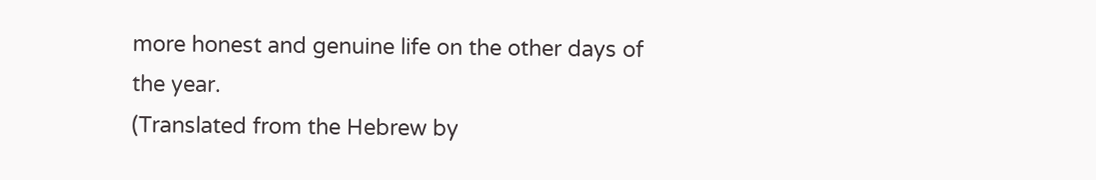more honest and genuine life on the other days of the year.
(Translated from the Hebrew by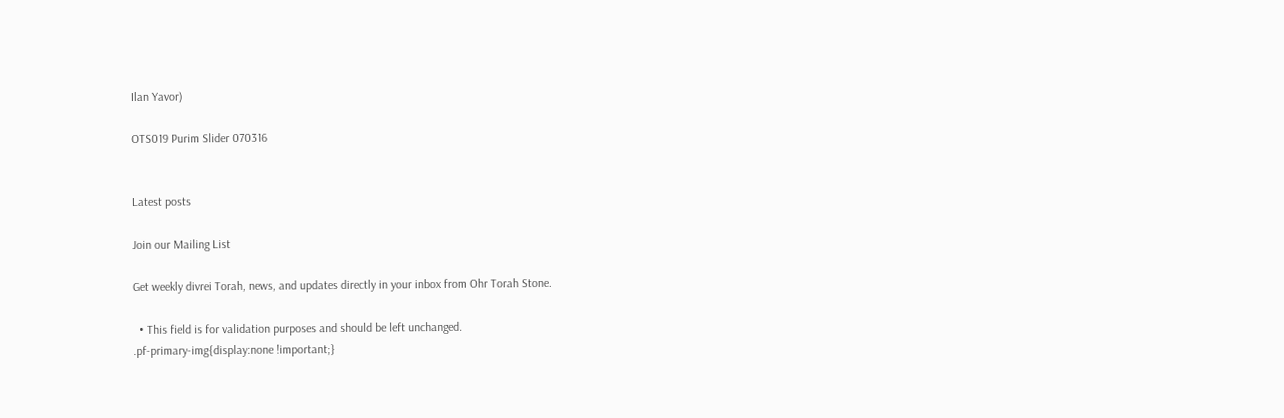Ilan Yavor)

OTS019 Purim Slider 070316


Latest posts

Join our Mailing List

Get weekly divrei Torah, news, and updates directly in your inbox from Ohr Torah Stone.

  • This field is for validation purposes and should be left unchanged.
.pf-primary-img{display:none !important;}